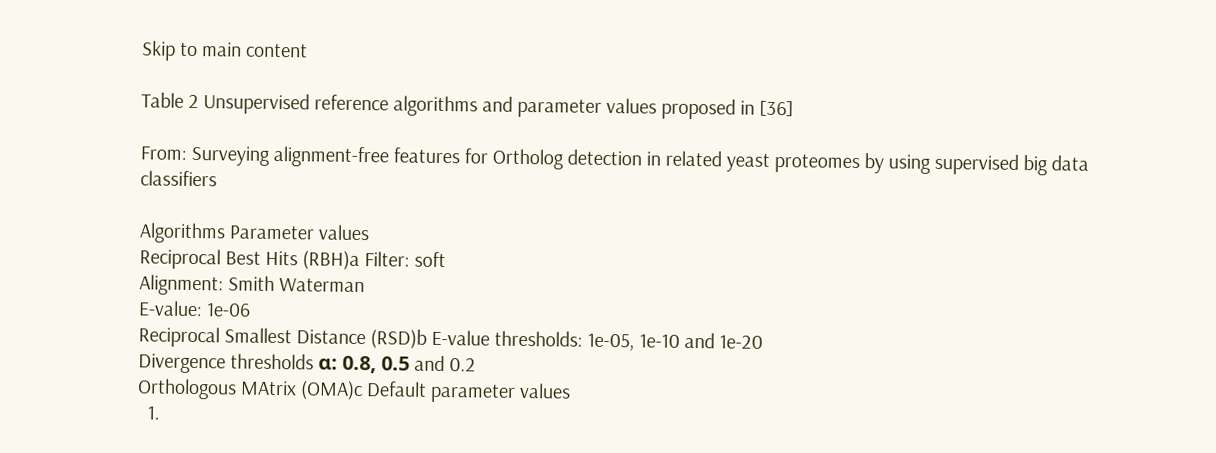Skip to main content

Table 2 Unsupervised reference algorithms and parameter values proposed in [36]

From: Surveying alignment-free features for Ortholog detection in related yeast proteomes by using supervised big data classifiers

Algorithms Parameter values
Reciprocal Best Hits (RBH)a Filter: soft
Alignment: Smith Waterman
E-value: 1e-06
Reciprocal Smallest Distance (RSD)b E-value thresholds: 1e-05, 1e-10 and 1e-20
Divergence thresholds α: 0.8, 0.5 and 0.2
Orthologous MAtrix (OMA)c Default parameter values
  1.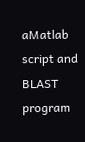aMatlab script and BLAST program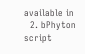available in
  2. bPhyton script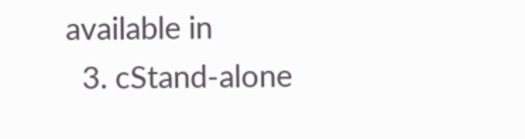available in
  3. cStand-alone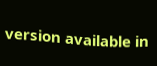version available in